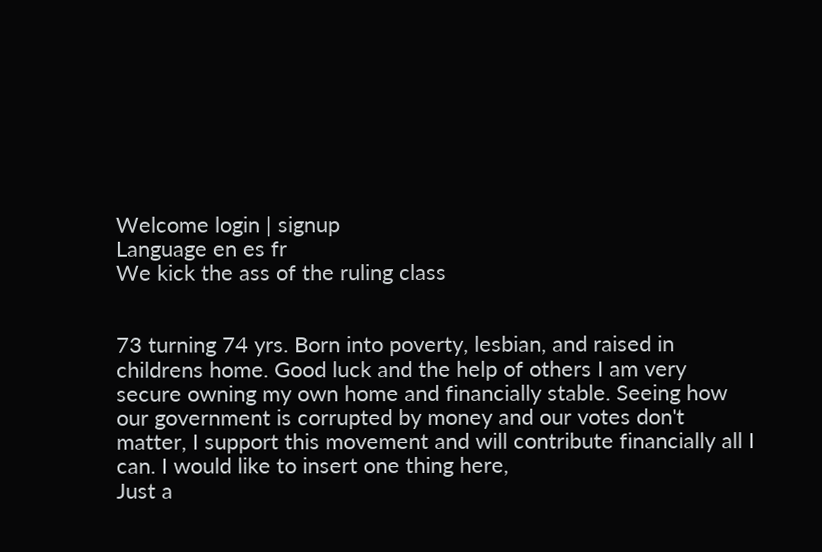Welcome login | signup
Language en es fr
We kick the ass of the ruling class


73 turning 74 yrs. Born into poverty, lesbian, and raised in childrens home. Good luck and the help of others I am very secure owning my own home and financially stable. Seeing how our government is corrupted by money and our votes don't matter, I support this movement and will contribute financially all I can. I would like to insert one thing here,
Just a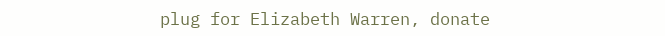plug for Elizabeth Warren, donate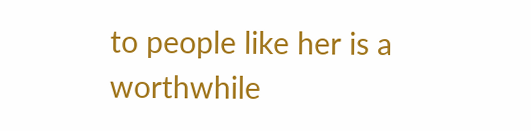to people like her is a worthwhile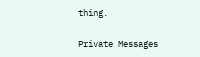thing.

Private Messages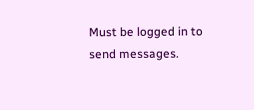Must be logged in to send messages.